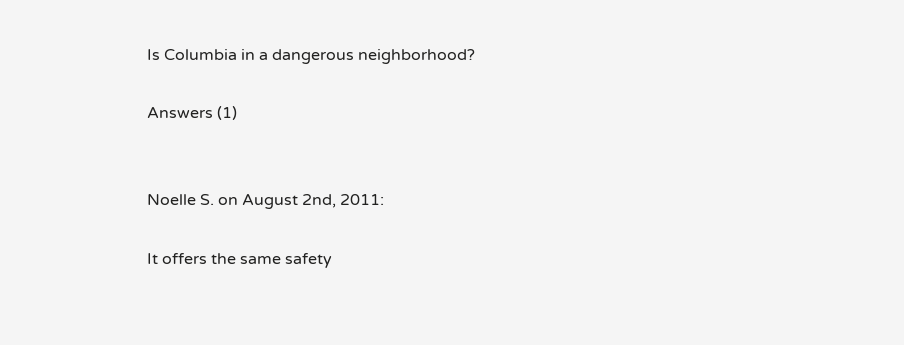Is Columbia in a dangerous neighborhood?

Answers (1)


Noelle S. on August 2nd, 2011:

It offers the same safety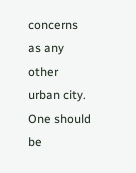concerns as any other urban city. One should be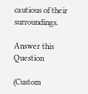cautious of their surroundings.

Answer this Question

(Custom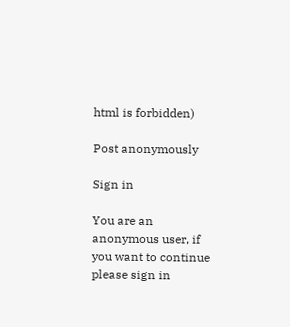html is forbidden)

Post anonymously

Sign in

You are an anonymous user, if you want to continue please sign in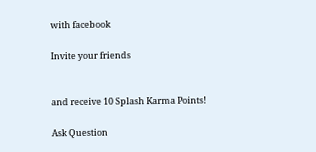with facebook

Invite your friends


and receive 10 Splash Karma Points!

Ask Question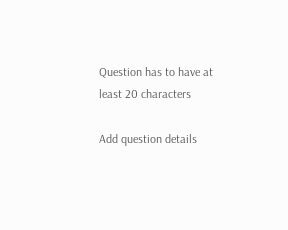Question has to have at least 20 characters

Add question details